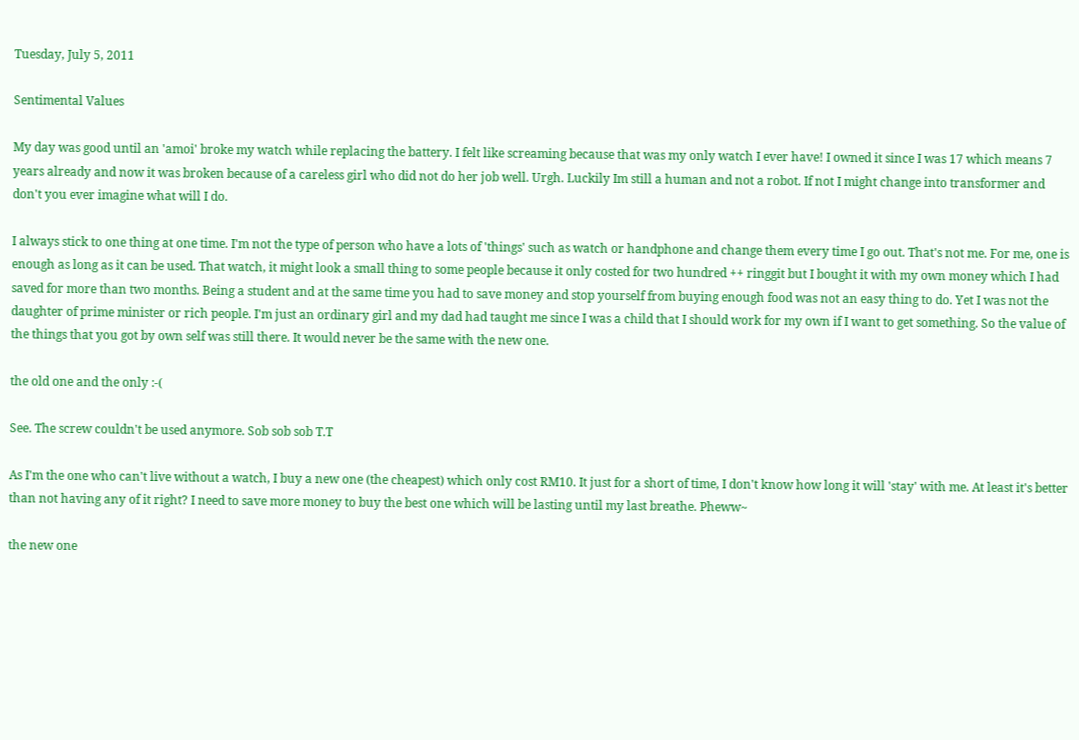Tuesday, July 5, 2011

Sentimental Values

My day was good until an 'amoi' broke my watch while replacing the battery. I felt like screaming because that was my only watch I ever have! I owned it since I was 17 which means 7 years already and now it was broken because of a careless girl who did not do her job well. Urgh. Luckily Im still a human and not a robot. If not I might change into transformer and don't you ever imagine what will I do.

I always stick to one thing at one time. I'm not the type of person who have a lots of 'things' such as watch or handphone and change them every time I go out. That's not me. For me, one is enough as long as it can be used. That watch, it might look a small thing to some people because it only costed for two hundred ++ ringgit but I bought it with my own money which I had saved for more than two months. Being a student and at the same time you had to save money and stop yourself from buying enough food was not an easy thing to do. Yet I was not the daughter of prime minister or rich people. I'm just an ordinary girl and my dad had taught me since I was a child that I should work for my own if I want to get something. So the value of the things that you got by own self was still there. It would never be the same with the new one.

the old one and the only :-(

See. The screw couldn't be used anymore. Sob sob sob T.T

As I'm the one who can't live without a watch, I buy a new one (the cheapest) which only cost RM10. It just for a short of time, I don't know how long it will 'stay' with me. At least it's better than not having any of it right? I need to save more money to buy the best one which will be lasting until my last breathe. Pheww~

the new one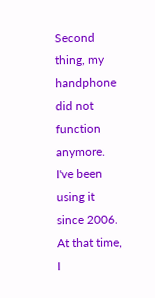Second thing, my handphone did not function anymore. I've been using it since 2006. At that time, I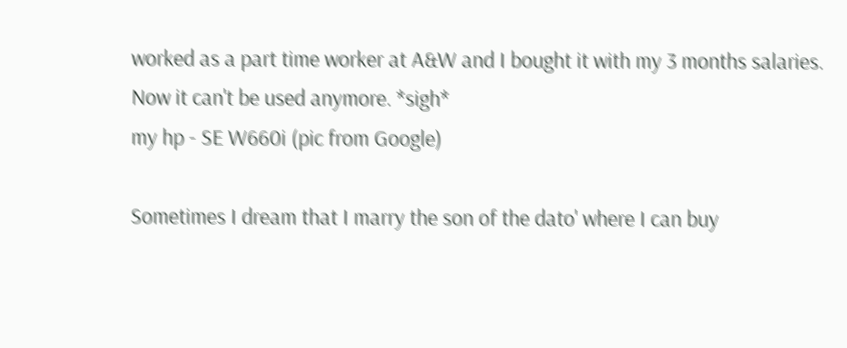worked as a part time worker at A&W and I bought it with my 3 months salaries. Now it can't be used anymore. *sigh*
my hp - SE W660i (pic from Google)

Sometimes I dream that I marry the son of the dato' where I can buy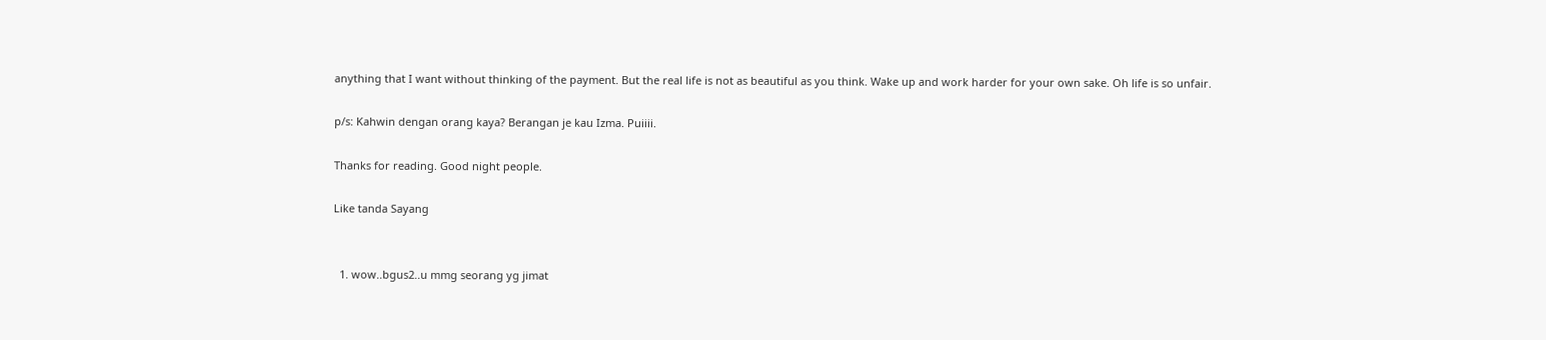anything that I want without thinking of the payment. But the real life is not as beautiful as you think. Wake up and work harder for your own sake. Oh life is so unfair.

p/s: Kahwin dengan orang kaya? Berangan je kau Izma. Puiiii.

Thanks for reading. Good night people.

Like tanda Sayang


  1. wow..bgus2..u mmg seorang yg jimat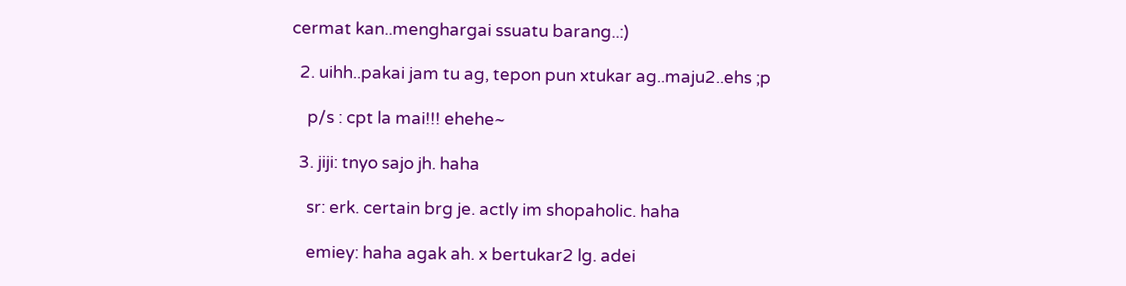cermat kan..menghargai ssuatu barang..:)

  2. uihh..pakai jam tu ag, tepon pun xtukar ag..maju2..ehs ;p

    p/s : cpt la mai!!! ehehe~

  3. jiji: tnyo sajo jh. haha

    sr: erk. certain brg je. actly im shopaholic. haha

    emiey: haha agak ah. x bertukar2 lg. adei